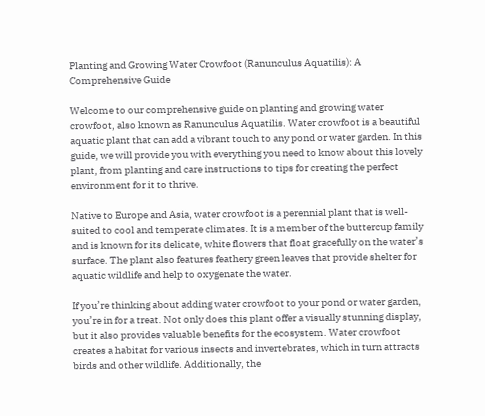Planting and Growing Water Crowfoot (Ranunculus Aquatilis): A Comprehensive Guide

Welcome to our comprehensive guide on planting and growing water crowfoot, also known as Ranunculus Aquatilis. Water crowfoot is a beautiful aquatic plant that can add a vibrant touch to any pond or water garden. In this guide, we will provide you with everything you need to know about this lovely plant, from planting and care instructions to tips for creating the perfect environment for it to thrive.

Native to Europe and Asia, water crowfoot is a perennial plant that is well-suited to cool and temperate climates. It is a member of the buttercup family and is known for its delicate, white flowers that float gracefully on the water’s surface. The plant also features feathery green leaves that provide shelter for aquatic wildlife and help to oxygenate the water.

If you’re thinking about adding water crowfoot to your pond or water garden, you’re in for a treat. Not only does this plant offer a visually stunning display, but it also provides valuable benefits for the ecosystem. Water crowfoot creates a habitat for various insects and invertebrates, which in turn attracts birds and other wildlife. Additionally, the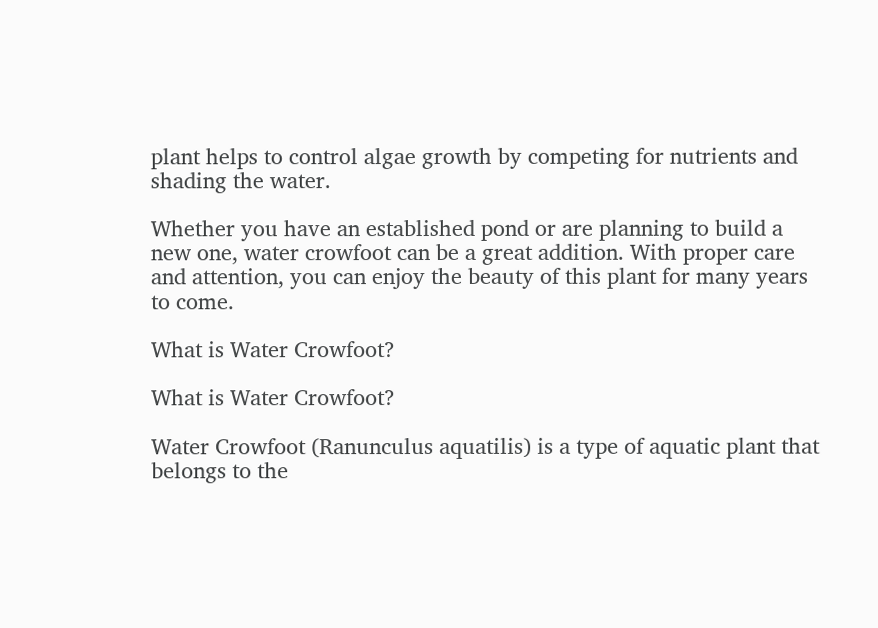plant helps to control algae growth by competing for nutrients and shading the water.

Whether you have an established pond or are planning to build a new one, water crowfoot can be a great addition. With proper care and attention, you can enjoy the beauty of this plant for many years to come.

What is Water Crowfoot?

What is Water Crowfoot?

Water Crowfoot (Ranunculus aquatilis) is a type of aquatic plant that belongs to the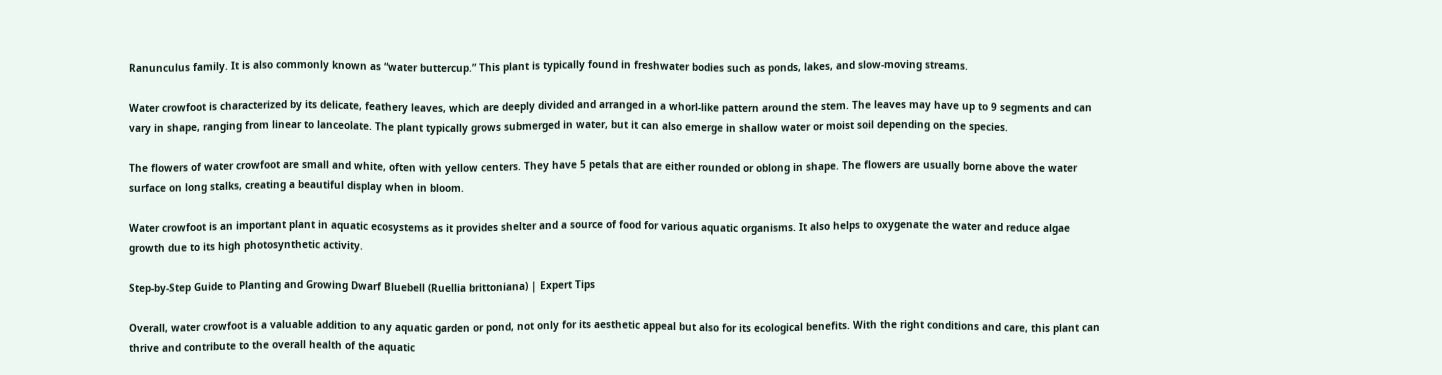Ranunculus family. It is also commonly known as “water buttercup.” This plant is typically found in freshwater bodies such as ponds, lakes, and slow-moving streams.

Water crowfoot is characterized by its delicate, feathery leaves, which are deeply divided and arranged in a whorl-like pattern around the stem. The leaves may have up to 9 segments and can vary in shape, ranging from linear to lanceolate. The plant typically grows submerged in water, but it can also emerge in shallow water or moist soil depending on the species.

The flowers of water crowfoot are small and white, often with yellow centers. They have 5 petals that are either rounded or oblong in shape. The flowers are usually borne above the water surface on long stalks, creating a beautiful display when in bloom.

Water crowfoot is an important plant in aquatic ecosystems as it provides shelter and a source of food for various aquatic organisms. It also helps to oxygenate the water and reduce algae growth due to its high photosynthetic activity.

Step-by-Step Guide to Planting and Growing Dwarf Bluebell (Ruellia brittoniana) | Expert Tips

Overall, water crowfoot is a valuable addition to any aquatic garden or pond, not only for its aesthetic appeal but also for its ecological benefits. With the right conditions and care, this plant can thrive and contribute to the overall health of the aquatic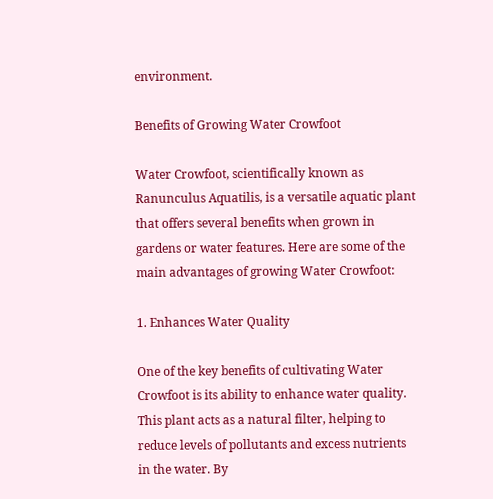environment.

Benefits of Growing Water Crowfoot

Water Crowfoot, scientifically known as Ranunculus Aquatilis, is a versatile aquatic plant that offers several benefits when grown in gardens or water features. Here are some of the main advantages of growing Water Crowfoot:

1. Enhances Water Quality

One of the key benefits of cultivating Water Crowfoot is its ability to enhance water quality. This plant acts as a natural filter, helping to reduce levels of pollutants and excess nutrients in the water. By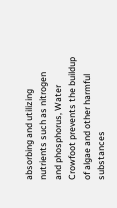absorbing and utilizing nutrients such as nitrogen and phosphorus, Water Crowfoot prevents the buildup of algae and other harmful substances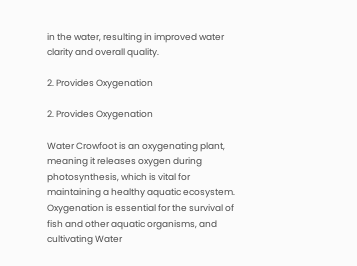in the water, resulting in improved water clarity and overall quality.

2. Provides Oxygenation

2. Provides Oxygenation

Water Crowfoot is an oxygenating plant, meaning it releases oxygen during photosynthesis, which is vital for maintaining a healthy aquatic ecosystem. Oxygenation is essential for the survival of fish and other aquatic organisms, and cultivating Water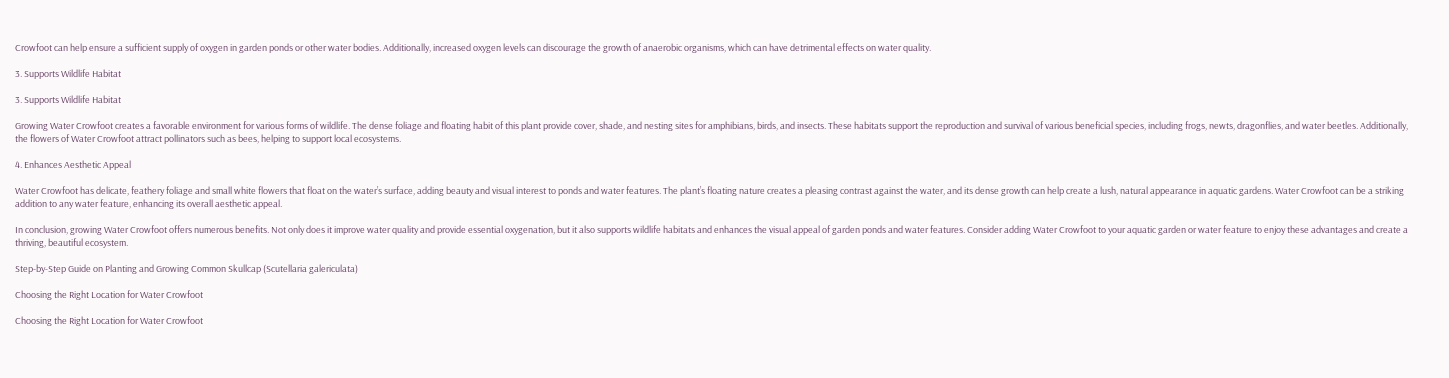Crowfoot can help ensure a sufficient supply of oxygen in garden ponds or other water bodies. Additionally, increased oxygen levels can discourage the growth of anaerobic organisms, which can have detrimental effects on water quality.

3. Supports Wildlife Habitat

3. Supports Wildlife Habitat

Growing Water Crowfoot creates a favorable environment for various forms of wildlife. The dense foliage and floating habit of this plant provide cover, shade, and nesting sites for amphibians, birds, and insects. These habitats support the reproduction and survival of various beneficial species, including frogs, newts, dragonflies, and water beetles. Additionally, the flowers of Water Crowfoot attract pollinators such as bees, helping to support local ecosystems.

4. Enhances Aesthetic Appeal

Water Crowfoot has delicate, feathery foliage and small white flowers that float on the water’s surface, adding beauty and visual interest to ponds and water features. The plant’s floating nature creates a pleasing contrast against the water, and its dense growth can help create a lush, natural appearance in aquatic gardens. Water Crowfoot can be a striking addition to any water feature, enhancing its overall aesthetic appeal.

In conclusion, growing Water Crowfoot offers numerous benefits. Not only does it improve water quality and provide essential oxygenation, but it also supports wildlife habitats and enhances the visual appeal of garden ponds and water features. Consider adding Water Crowfoot to your aquatic garden or water feature to enjoy these advantages and create a thriving, beautiful ecosystem.

Step-by-Step Guide on Planting and Growing Common Skullcap (Scutellaria galericulata)

Choosing the Right Location for Water Crowfoot

Choosing the Right Location for Water Crowfoot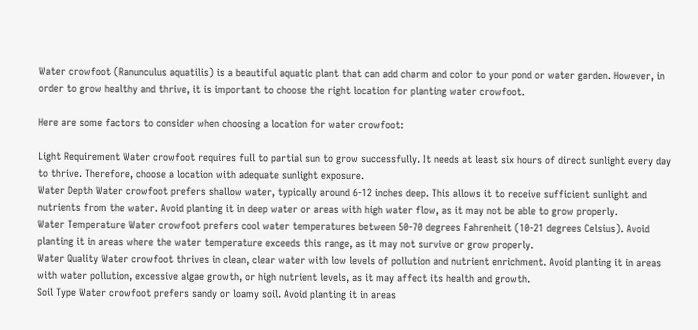Water crowfoot (Ranunculus aquatilis) is a beautiful aquatic plant that can add charm and color to your pond or water garden. However, in order to grow healthy and thrive, it is important to choose the right location for planting water crowfoot.

Here are some factors to consider when choosing a location for water crowfoot:

Light Requirement Water crowfoot requires full to partial sun to grow successfully. It needs at least six hours of direct sunlight every day to thrive. Therefore, choose a location with adequate sunlight exposure.
Water Depth Water crowfoot prefers shallow water, typically around 6-12 inches deep. This allows it to receive sufficient sunlight and nutrients from the water. Avoid planting it in deep water or areas with high water flow, as it may not be able to grow properly.
Water Temperature Water crowfoot prefers cool water temperatures between 50-70 degrees Fahrenheit (10-21 degrees Celsius). Avoid planting it in areas where the water temperature exceeds this range, as it may not survive or grow properly.
Water Quality Water crowfoot thrives in clean, clear water with low levels of pollution and nutrient enrichment. Avoid planting it in areas with water pollution, excessive algae growth, or high nutrient levels, as it may affect its health and growth.
Soil Type Water crowfoot prefers sandy or loamy soil. Avoid planting it in areas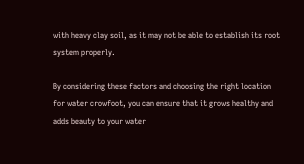with heavy clay soil, as it may not be able to establish its root system properly.

By considering these factors and choosing the right location for water crowfoot, you can ensure that it grows healthy and adds beauty to your water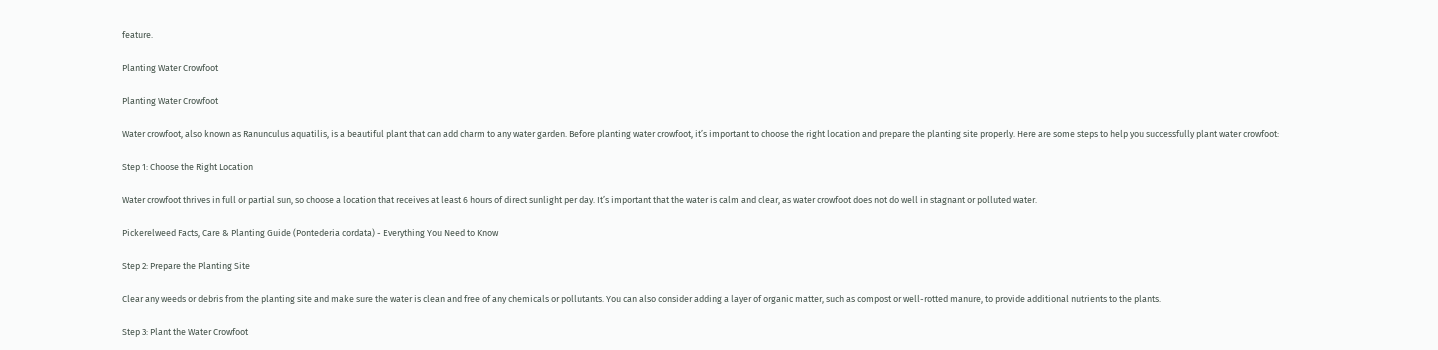feature.

Planting Water Crowfoot

Planting Water Crowfoot

Water crowfoot, also known as Ranunculus aquatilis, is a beautiful plant that can add charm to any water garden. Before planting water crowfoot, it’s important to choose the right location and prepare the planting site properly. Here are some steps to help you successfully plant water crowfoot:

Step 1: Choose the Right Location

Water crowfoot thrives in full or partial sun, so choose a location that receives at least 6 hours of direct sunlight per day. It’s important that the water is calm and clear, as water crowfoot does not do well in stagnant or polluted water.

Pickerelweed Facts, Care & Planting Guide (Pontederia cordata) - Everything You Need to Know

Step 2: Prepare the Planting Site

Clear any weeds or debris from the planting site and make sure the water is clean and free of any chemicals or pollutants. You can also consider adding a layer of organic matter, such as compost or well-rotted manure, to provide additional nutrients to the plants.

Step 3: Plant the Water Crowfoot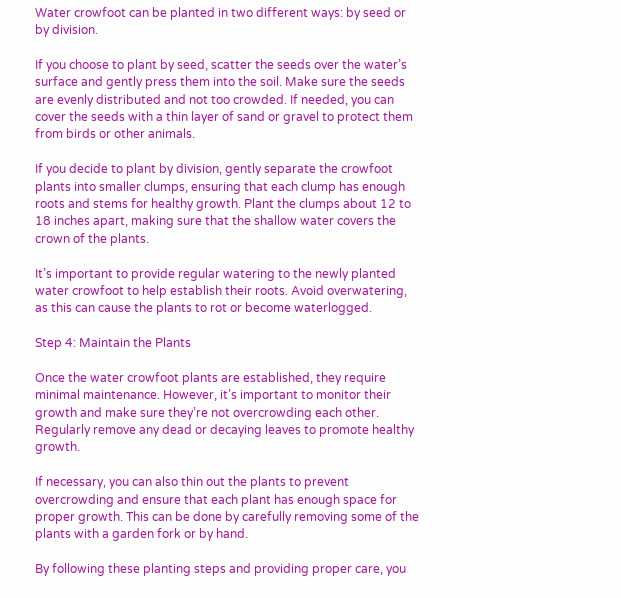Water crowfoot can be planted in two different ways: by seed or by division.

If you choose to plant by seed, scatter the seeds over the water’s surface and gently press them into the soil. Make sure the seeds are evenly distributed and not too crowded. If needed, you can cover the seeds with a thin layer of sand or gravel to protect them from birds or other animals.

If you decide to plant by division, gently separate the crowfoot plants into smaller clumps, ensuring that each clump has enough roots and stems for healthy growth. Plant the clumps about 12 to 18 inches apart, making sure that the shallow water covers the crown of the plants.

It’s important to provide regular watering to the newly planted water crowfoot to help establish their roots. Avoid overwatering, as this can cause the plants to rot or become waterlogged.

Step 4: Maintain the Plants

Once the water crowfoot plants are established, they require minimal maintenance. However, it’s important to monitor their growth and make sure they’re not overcrowding each other. Regularly remove any dead or decaying leaves to promote healthy growth.

If necessary, you can also thin out the plants to prevent overcrowding and ensure that each plant has enough space for proper growth. This can be done by carefully removing some of the plants with a garden fork or by hand.

By following these planting steps and providing proper care, you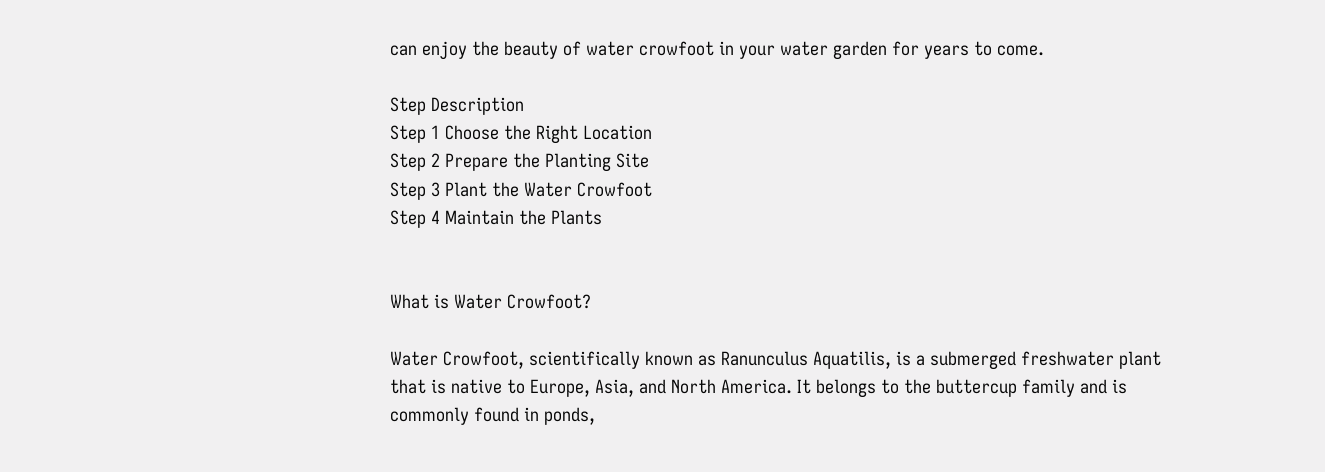can enjoy the beauty of water crowfoot in your water garden for years to come.

Step Description
Step 1 Choose the Right Location
Step 2 Prepare the Planting Site
Step 3 Plant the Water Crowfoot
Step 4 Maintain the Plants


What is Water Crowfoot?

Water Crowfoot, scientifically known as Ranunculus Aquatilis, is a submerged freshwater plant that is native to Europe, Asia, and North America. It belongs to the buttercup family and is commonly found in ponds,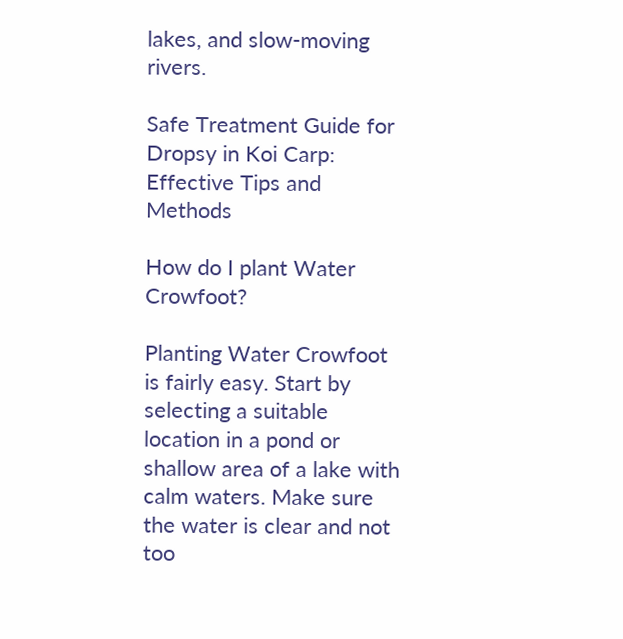lakes, and slow-moving rivers.

Safe Treatment Guide for Dropsy in Koi Carp: Effective Tips and Methods

How do I plant Water Crowfoot?

Planting Water Crowfoot is fairly easy. Start by selecting a suitable location in a pond or shallow area of a lake with calm waters. Make sure the water is clear and not too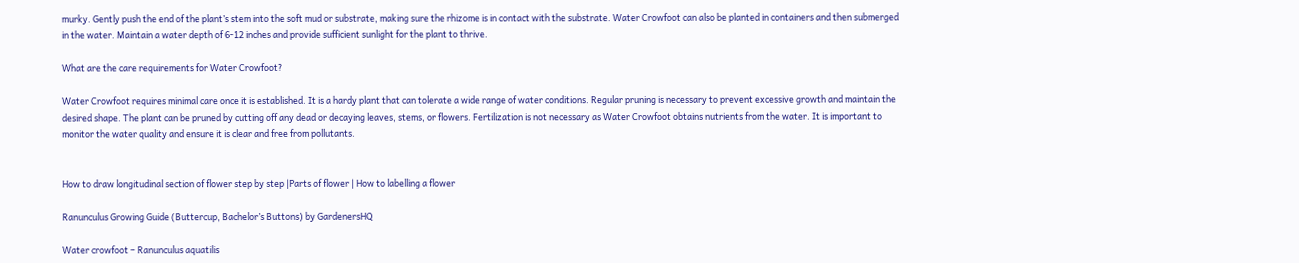murky. Gently push the end of the plant’s stem into the soft mud or substrate, making sure the rhizome is in contact with the substrate. Water Crowfoot can also be planted in containers and then submerged in the water. Maintain a water depth of 6-12 inches and provide sufficient sunlight for the plant to thrive.

What are the care requirements for Water Crowfoot?

Water Crowfoot requires minimal care once it is established. It is a hardy plant that can tolerate a wide range of water conditions. Regular pruning is necessary to prevent excessive growth and maintain the desired shape. The plant can be pruned by cutting off any dead or decaying leaves, stems, or flowers. Fertilization is not necessary as Water Crowfoot obtains nutrients from the water. It is important to monitor the water quality and ensure it is clear and free from pollutants.


How to draw longitudinal section of flower step by step |Parts of flower | How to labelling a flower

Ranunculus Growing Guide (Buttercup, Bachelor’s Buttons) by GardenersHQ

Water crowfoot – Ranunculus aquatilis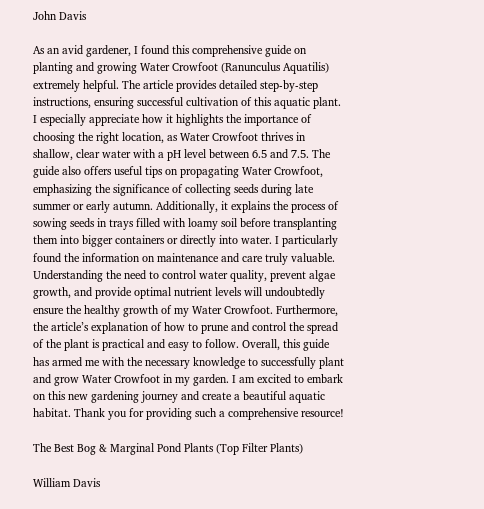John Davis

As an avid gardener, I found this comprehensive guide on planting and growing Water Crowfoot (Ranunculus Aquatilis) extremely helpful. The article provides detailed step-by-step instructions, ensuring successful cultivation of this aquatic plant. I especially appreciate how it highlights the importance of choosing the right location, as Water Crowfoot thrives in shallow, clear water with a pH level between 6.5 and 7.5. The guide also offers useful tips on propagating Water Crowfoot, emphasizing the significance of collecting seeds during late summer or early autumn. Additionally, it explains the process of sowing seeds in trays filled with loamy soil before transplanting them into bigger containers or directly into water. I particularly found the information on maintenance and care truly valuable. Understanding the need to control water quality, prevent algae growth, and provide optimal nutrient levels will undoubtedly ensure the healthy growth of my Water Crowfoot. Furthermore, the article’s explanation of how to prune and control the spread of the plant is practical and easy to follow. Overall, this guide has armed me with the necessary knowledge to successfully plant and grow Water Crowfoot in my garden. I am excited to embark on this new gardening journey and create a beautiful aquatic habitat. Thank you for providing such a comprehensive resource!

The Best Bog & Marginal Pond Plants (Top Filter Plants)

William Davis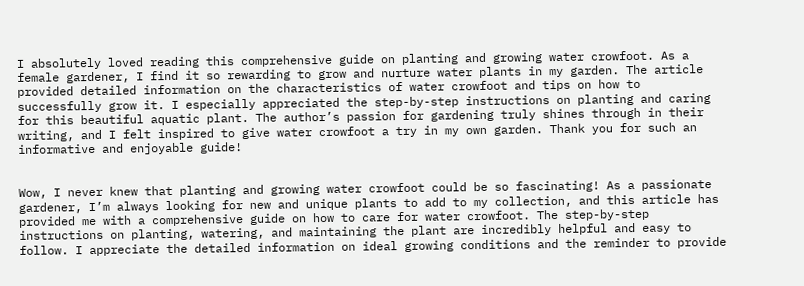I absolutely loved reading this comprehensive guide on planting and growing water crowfoot. As a female gardener, I find it so rewarding to grow and nurture water plants in my garden. The article provided detailed information on the characteristics of water crowfoot and tips on how to successfully grow it. I especially appreciated the step-by-step instructions on planting and caring for this beautiful aquatic plant. The author’s passion for gardening truly shines through in their writing, and I felt inspired to give water crowfoot a try in my own garden. Thank you for such an informative and enjoyable guide!


Wow, I never knew that planting and growing water crowfoot could be so fascinating! As a passionate gardener, I’m always looking for new and unique plants to add to my collection, and this article has provided me with a comprehensive guide on how to care for water crowfoot. The step-by-step instructions on planting, watering, and maintaining the plant are incredibly helpful and easy to follow. I appreciate the detailed information on ideal growing conditions and the reminder to provide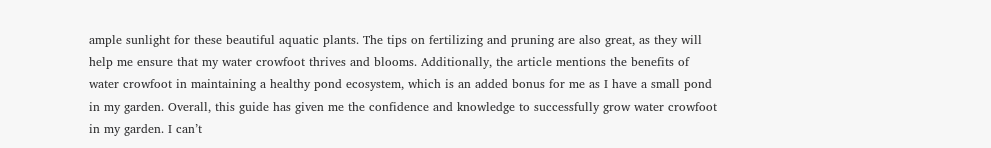ample sunlight for these beautiful aquatic plants. The tips on fertilizing and pruning are also great, as they will help me ensure that my water crowfoot thrives and blooms. Additionally, the article mentions the benefits of water crowfoot in maintaining a healthy pond ecosystem, which is an added bonus for me as I have a small pond in my garden. Overall, this guide has given me the confidence and knowledge to successfully grow water crowfoot in my garden. I can’t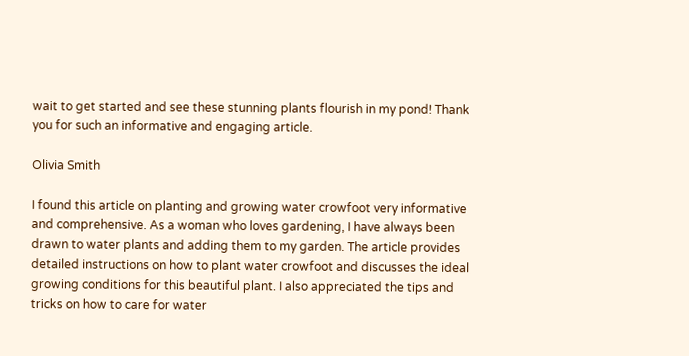wait to get started and see these stunning plants flourish in my pond! Thank you for such an informative and engaging article.

Olivia Smith

I found this article on planting and growing water crowfoot very informative and comprehensive. As a woman who loves gardening, I have always been drawn to water plants and adding them to my garden. The article provides detailed instructions on how to plant water crowfoot and discusses the ideal growing conditions for this beautiful plant. I also appreciated the tips and tricks on how to care for water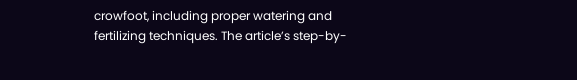crowfoot, including proper watering and fertilizing techniques. The article’s step-by-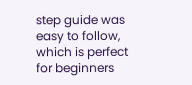step guide was easy to follow, which is perfect for beginners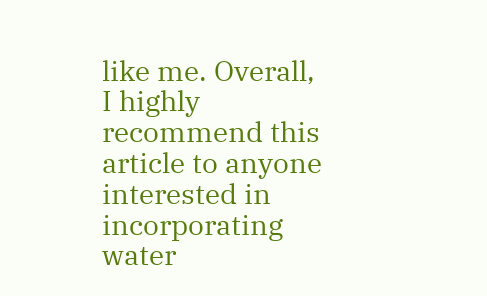like me. Overall, I highly recommend this article to anyone interested in incorporating water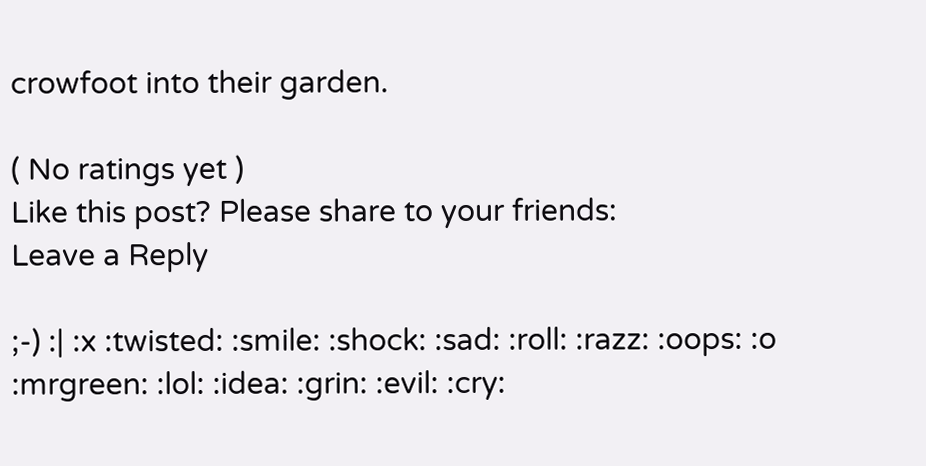crowfoot into their garden.

( No ratings yet )
Like this post? Please share to your friends:
Leave a Reply

;-) :| :x :twisted: :smile: :shock: :sad: :roll: :razz: :oops: :o :mrgreen: :lol: :idea: :grin: :evil: :cry: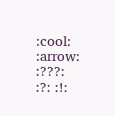:cool: :arrow: :???: :?: :!: